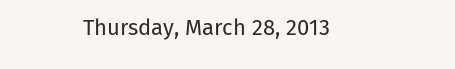Thursday, March 28, 2013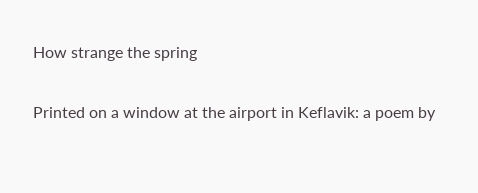How strange the spring

Printed on a window at the airport in Keflavik: a poem by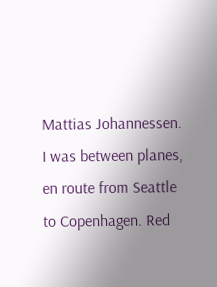Mattias Johannessen. I was between planes, en route from Seattle to Copenhagen. Red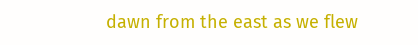dawn from the east as we flew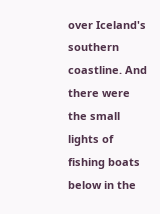over Iceland's southern coastline. And there were the small lights of fishing boats below in the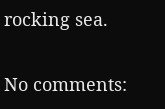rocking sea.

No comments: